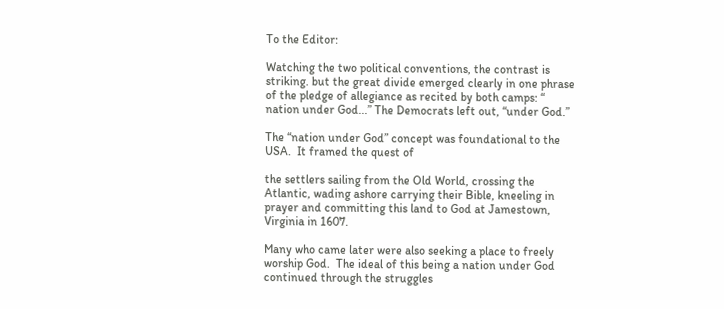To the Editor:

Watching the two political conventions, the contrast is striking. but the great divide emerged clearly in one phrase of the pledge of allegiance as recited by both camps: “ nation under God...” The Democrats left out, “under God.”

The “nation under God” concept was foundational to the USA.  It framed the quest of

the settlers sailing from the Old World, crossing the Atlantic, wading ashore carrying their Bible, kneeling in prayer and committing this land to God at Jamestown, Virginia in 1607.

Many who came later were also seeking a place to freely worship God.  The ideal of this being a nation under God continued through the struggles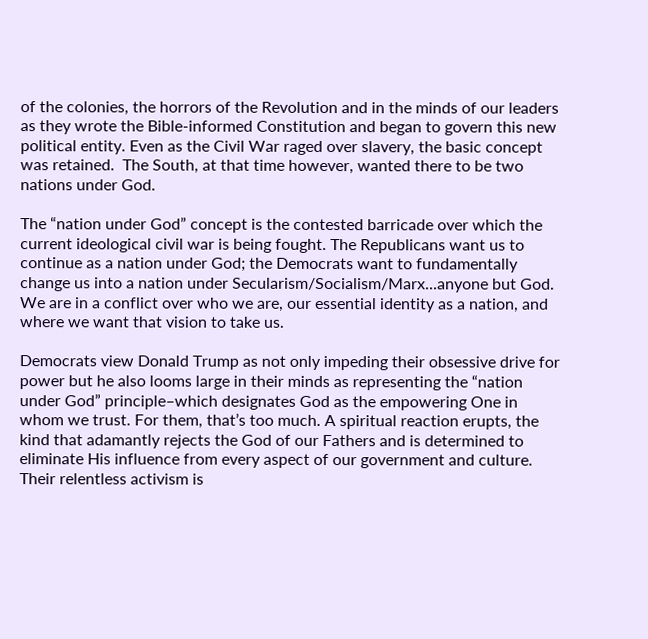of the colonies, the horrors of the Revolution and in the minds of our leaders as they wrote the Bible-informed Constitution and began to govern this new political entity. Even as the Civil War raged over slavery, the basic concept was retained.  The South, at that time however, wanted there to be two nations under God.

The “nation under God” concept is the contested barricade over which the current ideological civil war is being fought. The Republicans want us to continue as a nation under God; the Democrats want to fundamentally change us into a nation under Secularism/Socialism/Marx...anyone but God. We are in a conflict over who we are, our essential identity as a nation, and where we want that vision to take us.

Democrats view Donald Trump as not only impeding their obsessive drive for power but he also looms large in their minds as representing the “nation under God” principle–which designates God as the empowering One in whom we trust. For them, that’s too much. A spiritual reaction erupts, the kind that adamantly rejects the God of our Fathers and is determined to eliminate His influence from every aspect of our government and culture. Their relentless activism is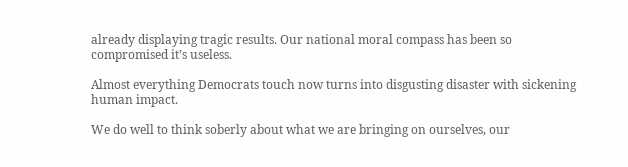already displaying tragic results. Our national moral compass has been so compromised it’s useless.

Almost everything Democrats touch now turns into disgusting disaster with sickening human impact.

We do well to think soberly about what we are bringing on ourselves, our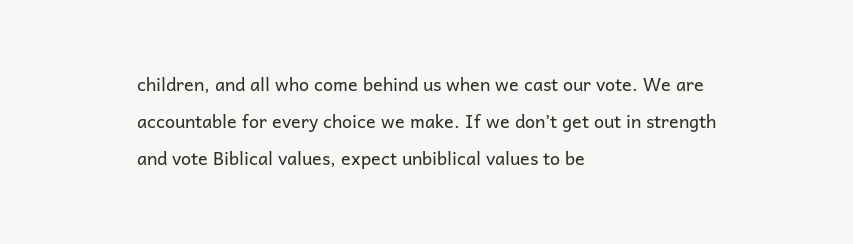children, and all who come behind us when we cast our vote. We are accountable for every choice we make. If we don’t get out in strength and vote Biblical values, expect unbiblical values to be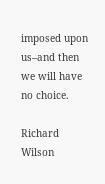imposed upon us–and then we will have no choice.

Richard Wilson